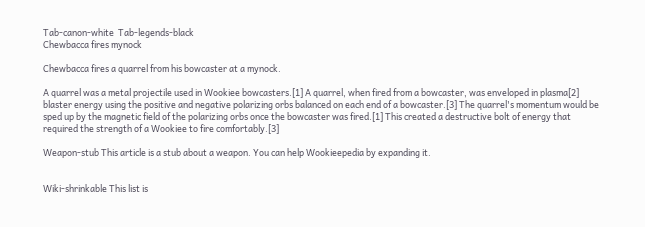Tab-canon-white  Tab-legends-black
Chewbacca fires mynock

Chewbacca fires a quarrel from his bowcaster at a mynock.

A quarrel was a metal projectile used in Wookiee bowcasters.[1] A quarrel, when fired from a bowcaster, was enveloped in plasma[2] blaster energy using the positive and negative polarizing orbs balanced on each end of a bowcaster.[3] The quarrel's momentum would be sped up by the magnetic field of the polarizing orbs once the bowcaster was fired.[1] This created a destructive bolt of energy that required the strength of a Wookiee to fire comfortably.[3]

Weapon-stub This article is a stub about a weapon. You can help Wookieepedia by expanding it.


Wiki-shrinkable This list is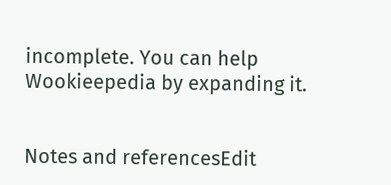incomplete. You can help Wookieepedia by expanding it.


Notes and referencesEdit